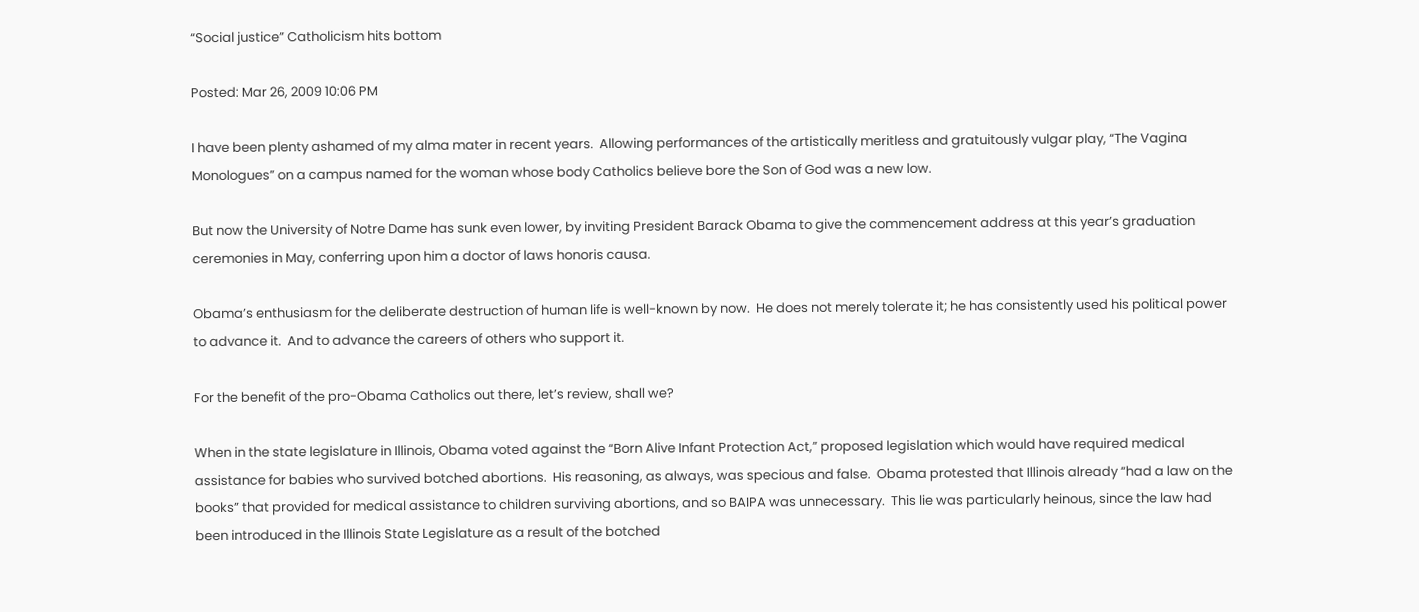“Social justice” Catholicism hits bottom

Posted: Mar 26, 2009 10:06 PM

I have been plenty ashamed of my alma mater in recent years.  Allowing performances of the artistically meritless and gratuitously vulgar play, “The Vagina Monologues” on a campus named for the woman whose body Catholics believe bore the Son of God was a new low.

But now the University of Notre Dame has sunk even lower, by inviting President Barack Obama to give the commencement address at this year’s graduation ceremonies in May, conferring upon him a doctor of laws honoris causa.

Obama’s enthusiasm for the deliberate destruction of human life is well-known by now.  He does not merely tolerate it; he has consistently used his political power to advance it.  And to advance the careers of others who support it.

For the benefit of the pro-Obama Catholics out there, let’s review, shall we?

When in the state legislature in Illinois, Obama voted against the “Born Alive Infant Protection Act,” proposed legislation which would have required medical assistance for babies who survived botched abortions.  His reasoning, as always, was specious and false.  Obama protested that Illinois already “had a law on the books” that provided for medical assistance to children surviving abortions, and so BAIPA was unnecessary.  This lie was particularly heinous, since the law had been introduced in the Illinois State Legislature as a result of the botched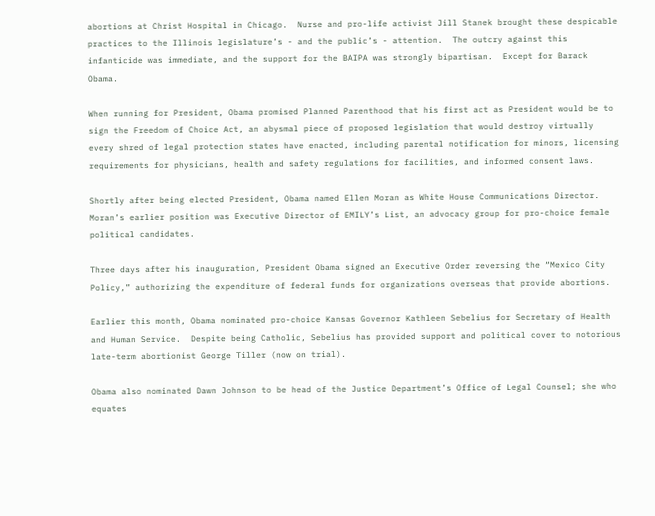abortions at Christ Hospital in Chicago.  Nurse and pro-life activist Jill Stanek brought these despicable practices to the Illinois legislature’s - and the public’s - attention.  The outcry against this infanticide was immediate, and the support for the BAIPA was strongly bipartisan.  Except for Barack Obama.

When running for President, Obama promised Planned Parenthood that his first act as President would be to sign the Freedom of Choice Act, an abysmal piece of proposed legislation that would destroy virtually every shred of legal protection states have enacted, including parental notification for minors, licensing requirements for physicians, health and safety regulations for facilities, and informed consent laws.

Shortly after being elected President, Obama named Ellen Moran as White House Communications Director.  Moran’s earlier position was Executive Director of EMILY’s List, an advocacy group for pro-choice female political candidates.

Three days after his inauguration, President Obama signed an Executive Order reversing the “Mexico City Policy,” authorizing the expenditure of federal funds for organizations overseas that provide abortions.

Earlier this month, Obama nominated pro-choice Kansas Governor Kathleen Sebelius for Secretary of Health and Human Service.  Despite being Catholic, Sebelius has provided support and political cover to notorious late-term abortionist George Tiller (now on trial).

Obama also nominated Dawn Johnson to be head of the Justice Department’s Office of Legal Counsel; she who equates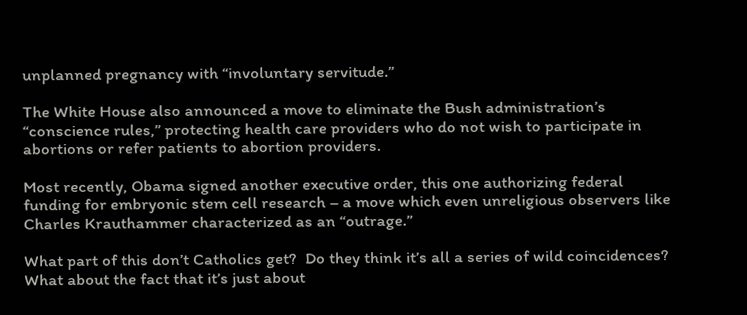unplanned pregnancy with “involuntary servitude.”

The White House also announced a move to eliminate the Bush administration’s “conscience rules,” protecting health care providers who do not wish to participate in abortions or refer patients to abortion providers.

Most recently, Obama signed another executive order, this one authorizing federal funding for embryonic stem cell research – a move which even unreligious observers like Charles Krauthammer characterized as an “outrage.”

What part of this don’t Catholics get?  Do they think it’s all a series of wild coincidences?  What about the fact that it’s just about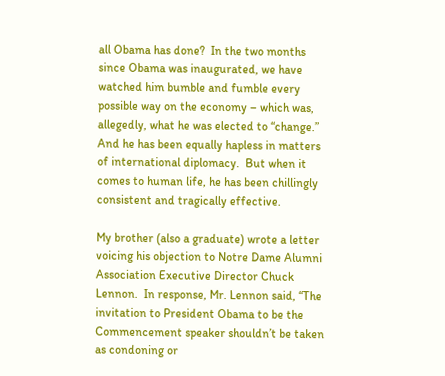all Obama has done?  In the two months since Obama was inaugurated, we have watched him bumble and fumble every possible way on the economy – which was, allegedly, what he was elected to “change.”  And he has been equally hapless in matters of international diplomacy.  But when it comes to human life, he has been chillingly consistent and tragically effective.

My brother (also a graduate) wrote a letter voicing his objection to Notre Dame Alumni Association Executive Director Chuck Lennon.  In response, Mr. Lennon said, “The invitation to President Obama to be the Commencement speaker shouldn’t be taken as condoning or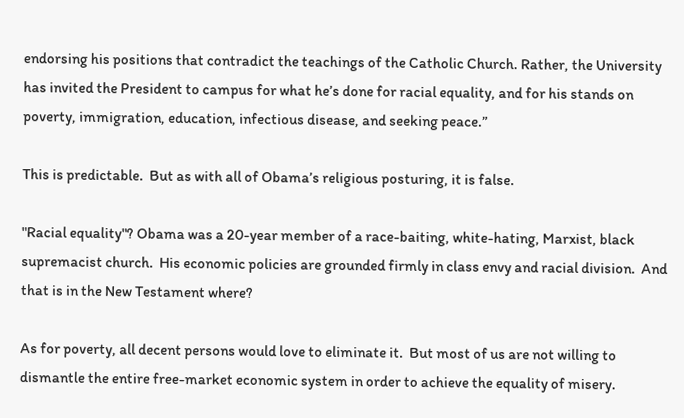endorsing his positions that contradict the teachings of the Catholic Church. Rather, the University has invited the President to campus for what he’s done for racial equality, and for his stands on poverty, immigration, education, infectious disease, and seeking peace.”

This is predictable.  But as with all of Obama’s religious posturing, it is false.

"Racial equality"? Obama was a 20-year member of a race-baiting, white-hating, Marxist, black supremacist church.  His economic policies are grounded firmly in class envy and racial division.  And that is in the New Testament where?

As for poverty, all decent persons would love to eliminate it.  But most of us are not willing to dismantle the entire free-market economic system in order to achieve the equality of misery.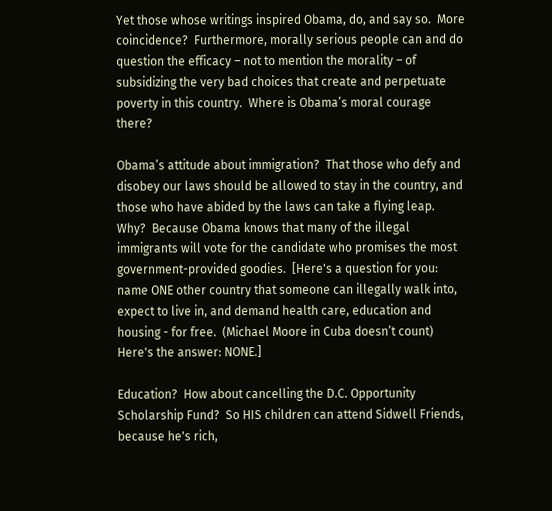Yet those whose writings inspired Obama, do, and say so.  More coincidence?  Furthermore, morally serious people can and do question the efficacy – not to mention the morality – of subsidizing the very bad choices that create and perpetuate poverty in this country.  Where is Obama’s moral courage there?

Obama’s attitude about immigration?  That those who defy and disobey our laws should be allowed to stay in the country, and those who have abided by the laws can take a flying leap.  Why?  Because Obama knows that many of the illegal immigrants will vote for the candidate who promises the most government-provided goodies.  [Here's a question for you: name ONE other country that someone can illegally walk into, expect to live in, and demand health care, education and housing - for free.  (Michael Moore in Cuba doesn’t count)  Here's the answer: NONE.]

Education?  How about cancelling the D.C. Opportunity Scholarship Fund?  So HIS children can attend Sidwell Friends, because he's rich,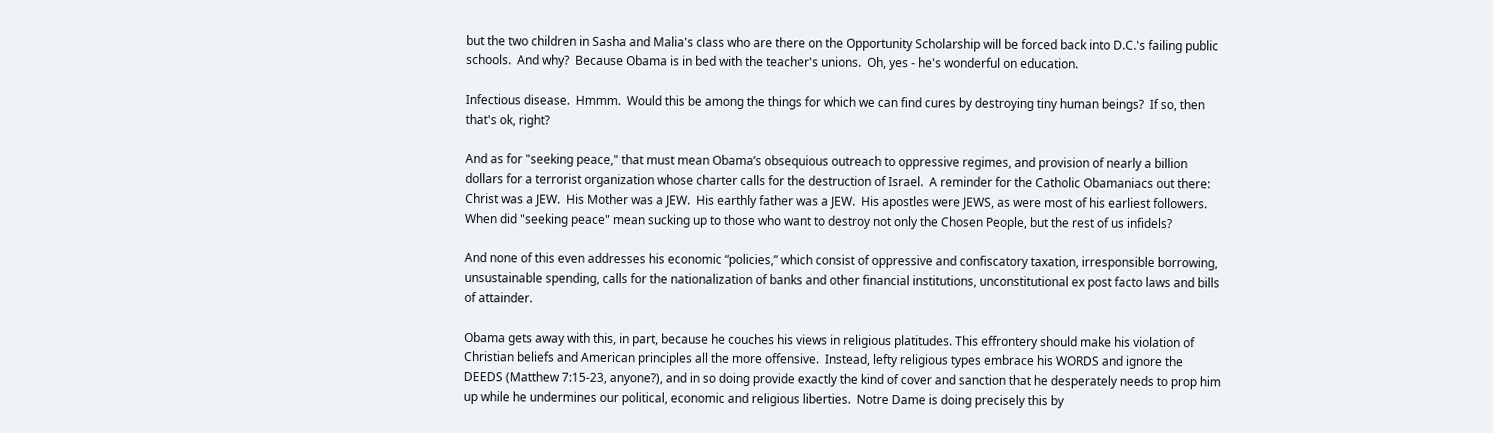but the two children in Sasha and Malia's class who are there on the Opportunity Scholarship will be forced back into D.C.'s failing public schools.  And why?  Because Obama is in bed with the teacher's unions.  Oh, yes - he's wonderful on education.

Infectious disease.  Hmmm.  Would this be among the things for which we can find cures by destroying tiny human beings?  If so, then that's ok, right?

And as for "seeking peace," that must mean Obama’s obsequious outreach to oppressive regimes, and provision of nearly a billion dollars for a terrorist organization whose charter calls for the destruction of Israel.  A reminder for the Catholic Obamaniacs out there: Christ was a JEW.  His Mother was a JEW.  His earthly father was a JEW.  His apostles were JEWS, as were most of his earliest followers.  When did "seeking peace" mean sucking up to those who want to destroy not only the Chosen People, but the rest of us infidels?

And none of this even addresses his economic “policies,” which consist of oppressive and confiscatory taxation, irresponsible borrowing, unsustainable spending, calls for the nationalization of banks and other financial institutions, unconstitutional ex post facto laws and bills of attainder.

Obama gets away with this, in part, because he couches his views in religious platitudes. This effrontery should make his violation of Christian beliefs and American principles all the more offensive.  Instead, lefty religious types embrace his WORDS and ignore the DEEDS (Matthew 7:15-23, anyone?), and in so doing provide exactly the kind of cover and sanction that he desperately needs to prop him up while he undermines our political, economic and religious liberties.  Notre Dame is doing precisely this by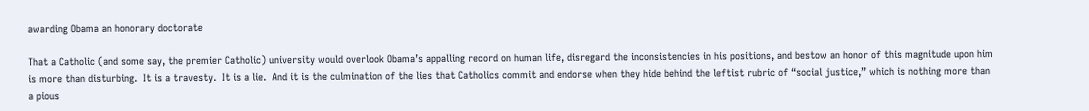awarding Obama an honorary doctorate

That a Catholic (and some say, the premier Catholic) university would overlook Obama’s appalling record on human life, disregard the inconsistencies in his positions, and bestow an honor of this magnitude upon him is more than disturbing.  It is a travesty.  It is a lie.  And it is the culmination of the lies that Catholics commit and endorse when they hide behind the leftist rubric of “social justice,” which is nothing more than a pious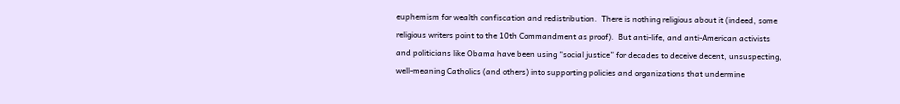euphemism for wealth confiscation and redistribution.  There is nothing religious about it (indeed, some religious writers point to the 10th Commandment as proof).  But anti-life, and anti-American activists and politicians like Obama have been using “social justice” for decades to deceive decent, unsuspecting, well-meaning Catholics (and others) into supporting policies and organizations that undermine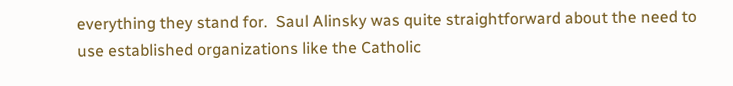everything they stand for.  Saul Alinsky was quite straightforward about the need to use established organizations like the Catholic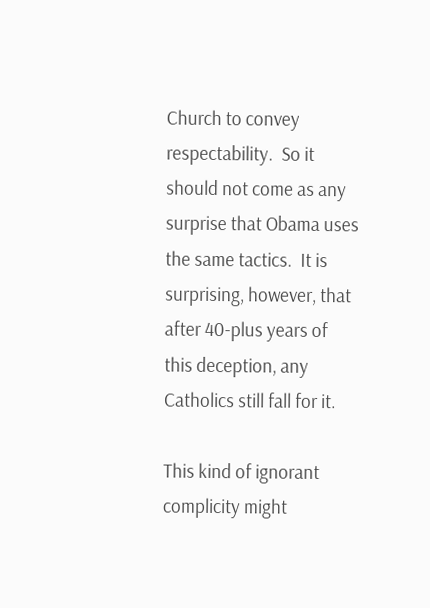Church to convey respectability.  So it should not come as any surprise that Obama uses the same tactics.  It is surprising, however, that after 40-plus years of this deception, any Catholics still fall for it.

This kind of ignorant complicity might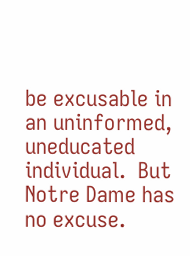be excusable in an uninformed, uneducated individual.  But Notre Dame has no excuse.